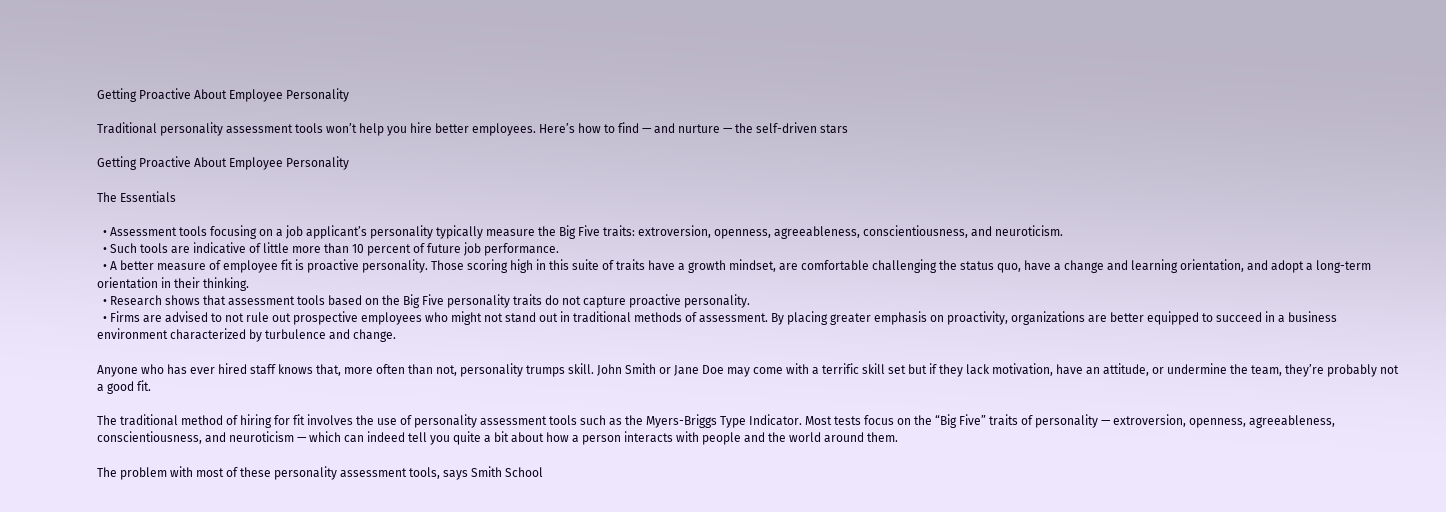Getting Proactive About Employee Personality

Traditional personality assessment tools won’t help you hire better employees. Here’s how to find — and nurture — the self-driven stars

Getting Proactive About Employee Personality

The Essentials

  • Assessment tools focusing on a job applicant’s personality typically measure the Big Five traits: extroversion, openness, agreeableness, conscientiousness, and neuroticism.
  • Such tools are indicative of little more than 10 percent of future job performance.
  • A better measure of employee fit is proactive personality. Those scoring high in this suite of traits have a growth mindset, are comfortable challenging the status quo, have a change and learning orientation, and adopt a long-term orientation in their thinking.
  • Research shows that assessment tools based on the Big Five personality traits do not capture proactive personality.
  • Firms are advised to not rule out prospective employees who might not stand out in traditional methods of assessment. By placing greater emphasis on proactivity, organizations are better equipped to succeed in a business environment characterized by turbulence and change.

Anyone who has ever hired staff knows that, more often than not, personality trumps skill. John Smith or Jane Doe may come with a terrific skill set but if they lack motivation, have an attitude, or undermine the team, they’re probably not a good fit.

The traditional method of hiring for fit involves the use of personality assessment tools such as the Myers-Briggs Type Indicator. Most tests focus on the “Big Five” traits of personality — extroversion, openness, agreeableness, conscientiousness, and neuroticism — which can indeed tell you quite a bit about how a person interacts with people and the world around them.

The problem with most of these personality assessment tools, says Smith School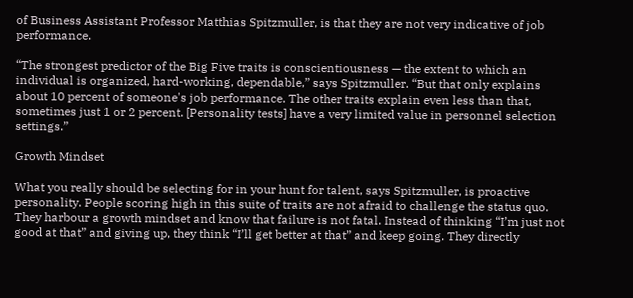of Business Assistant Professor Matthias Spitzmuller, is that they are not very indicative of job performance.

“The strongest predictor of the Big Five traits is conscientiousness — the extent to which an individual is organized, hard-working, dependable,” says Spitzmuller. “But that only explains about 10 percent of someone's job performance. The other traits explain even less than that, sometimes just 1 or 2 percent. [Personality tests] have a very limited value in personnel selection settings.”

Growth Mindset

What you really should be selecting for in your hunt for talent, says Spitzmuller, is proactive personality. People scoring high in this suite of traits are not afraid to challenge the status quo. They harbour a growth mindset and know that failure is not fatal. Instead of thinking “I’m just not good at that” and giving up, they think “I’ll get better at that” and keep going. They directly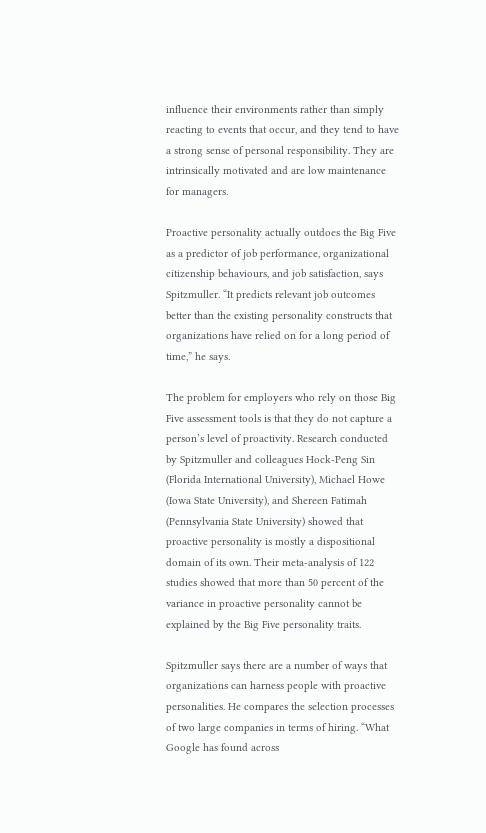influence their environments rather than simply reacting to events that occur, and they tend to have a strong sense of personal responsibility. They are intrinsically motivated and are low maintenance for managers.

Proactive personality actually outdoes the Big Five as a predictor of job performance, organizational citizenship behaviours, and job satisfaction, says Spitzmuller. “It predicts relevant job outcomes better than the existing personality constructs that organizations have relied on for a long period of time,” he says.

The problem for employers who rely on those Big Five assessment tools is that they do not capture a person’s level of proactivity. Research conducted by Spitzmuller and colleagues Hock-Peng Sin (Florida International University), Michael Howe (Iowa State University), and Shereen Fatimah (Pennsylvania State University) showed that proactive personality is mostly a dispositional domain of its own. Their meta-analysis of 122 studies showed that more than 50 percent of the variance in proactive personality cannot be explained by the Big Five personality traits.

Spitzmuller says there are a number of ways that organizations can harness people with proactive personalities. He compares the selection processes of two large companies in terms of hiring. “What Google has found across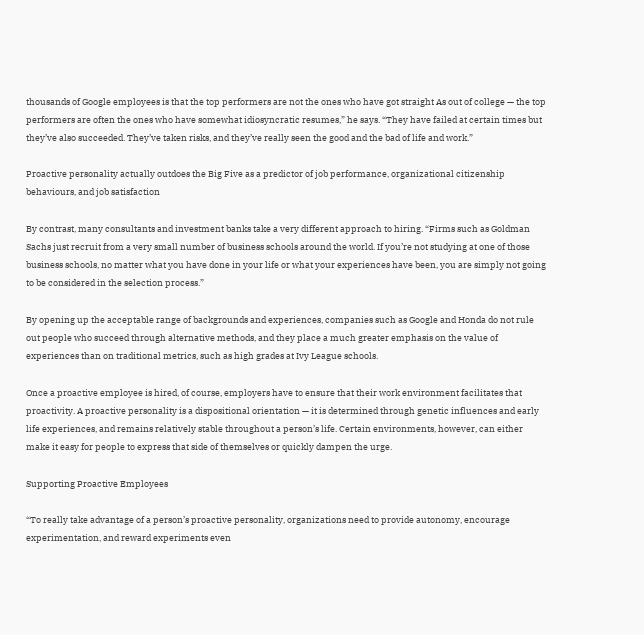thousands of Google employees is that the top performers are not the ones who have got straight As out of college — the top performers are often the ones who have somewhat idiosyncratic resumes,” he says. “They have failed at certain times but they’ve also succeeded. They’ve taken risks, and they’ve really seen the good and the bad of life and work.”

Proactive personality actually outdoes the Big Five as a predictor of job performance, organizational citizenship behaviours, and job satisfaction

By contrast, many consultants and investment banks take a very different approach to hiring. “Firms such as Goldman Sachs just recruit from a very small number of business schools around the world. If you’re not studying at one of those business schools, no matter what you have done in your life or what your experiences have been, you are simply not going to be considered in the selection process.”

By opening up the acceptable range of backgrounds and experiences, companies such as Google and Honda do not rule out people who succeed through alternative methods, and they place a much greater emphasis on the value of experiences than on traditional metrics, such as high grades at Ivy League schools.

Once a proactive employee is hired, of course, employers have to ensure that their work environment facilitates that proactivity. A proactive personality is a dispositional orientation — it is determined through genetic influences and early life experiences, and remains relatively stable throughout a person’s life. Certain environments, however, can either make it easy for people to express that side of themselves or quickly dampen the urge.

Supporting Proactive Employees

“To really take advantage of a person’s proactive personality, organizations need to provide autonomy, encourage experimentation, and reward experiments even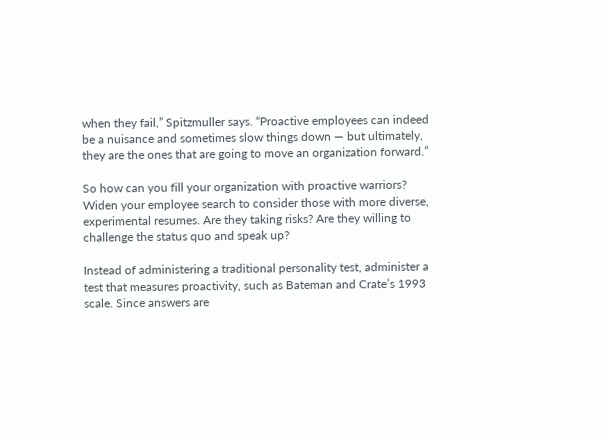when they fail,” Spitzmuller says. “Proactive employees can indeed be a nuisance and sometimes slow things down — but ultimately, they are the ones that are going to move an organization forward.”

So how can you fill your organization with proactive warriors? Widen your employee search to consider those with more diverse, experimental resumes. Are they taking risks? Are they willing to challenge the status quo and speak up?

Instead of administering a traditional personality test, administer a test that measures proactivity, such as Bateman and Crate’s 1993 scale. Since answers are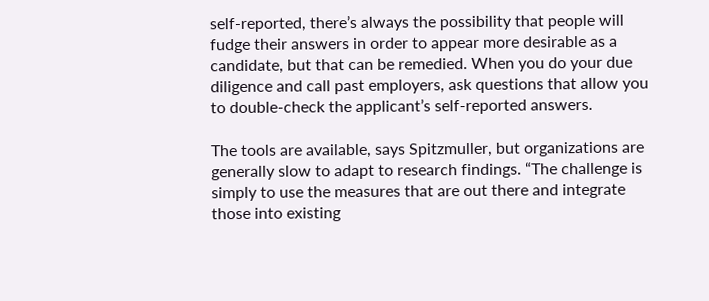self-reported, there’s always the possibility that people will fudge their answers in order to appear more desirable as a candidate, but that can be remedied. When you do your due diligence and call past employers, ask questions that allow you to double-check the applicant’s self-reported answers.

The tools are available, says Spitzmuller, but organizations are generally slow to adapt to research findings. “The challenge is simply to use the measures that are out there and integrate those into existing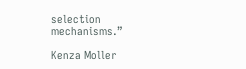selection mechanisms.”

Kenza Moller